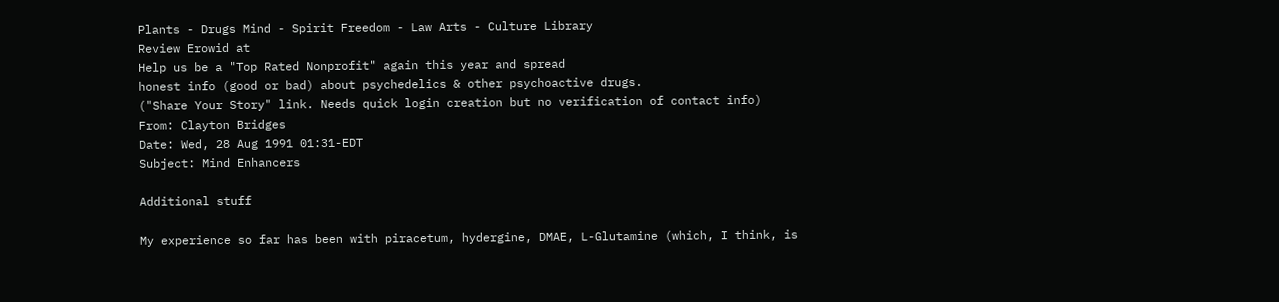Plants - Drugs Mind - Spirit Freedom - Law Arts - Culture Library
Review Erowid at
Help us be a "Top Rated Nonprofit" again this year and spread
honest info (good or bad) about psychedelics & other psychoactive drugs.
("Share Your Story" link. Needs quick login creation but no verification of contact info)
From: Clayton Bridges
Date: Wed, 28 Aug 1991 01:31-EDT
Subject: Mind Enhancers

Additional stuff

My experience so far has been with piracetum, hydergine, DMAE, L-Glutamine (which, I think, is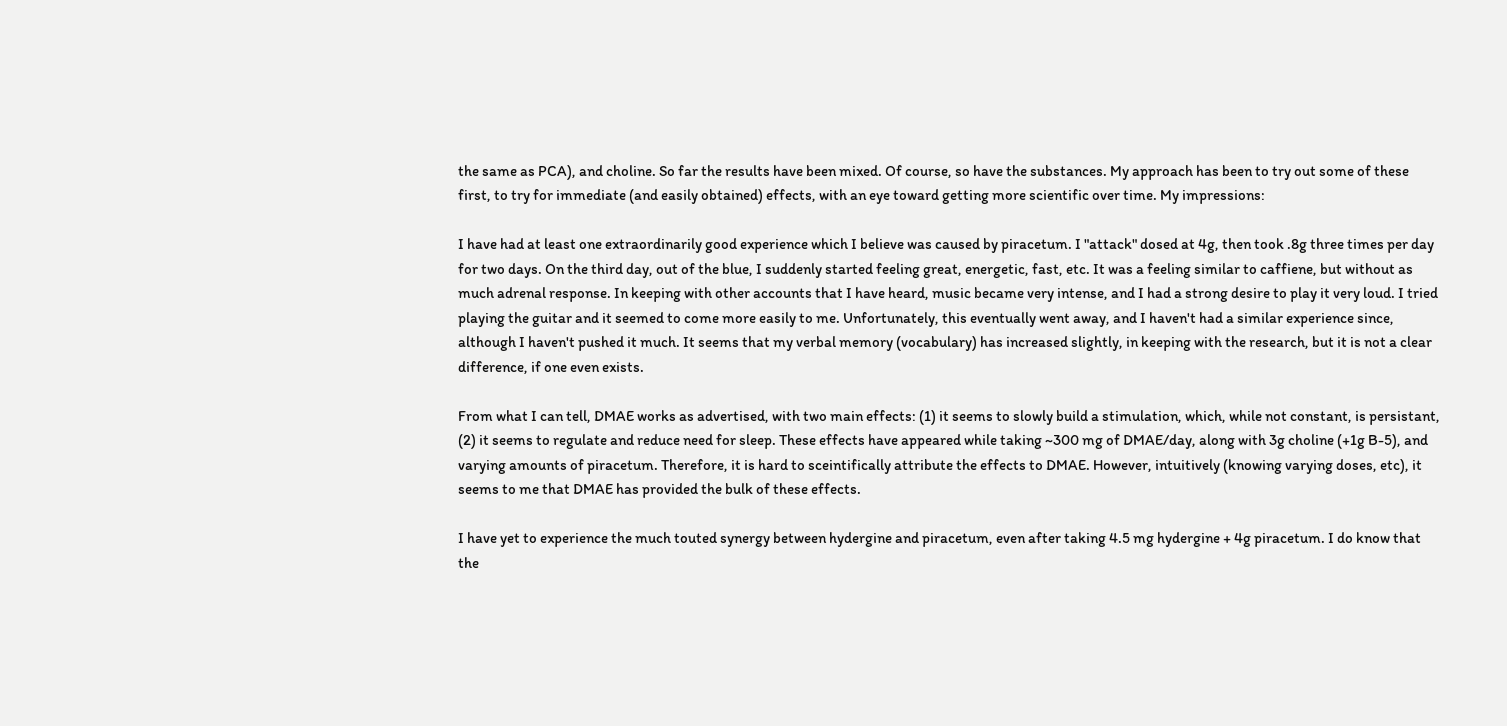the same as PCA), and choline. So far the results have been mixed. Of course, so have the substances. My approach has been to try out some of these first, to try for immediate (and easily obtained) effects, with an eye toward getting more scientific over time. My impressions:

I have had at least one extraordinarily good experience which I believe was caused by piracetum. I "attack" dosed at 4g, then took .8g three times per day for two days. On the third day, out of the blue, I suddenly started feeling great, energetic, fast, etc. It was a feeling similar to caffiene, but without as much adrenal response. In keeping with other accounts that I have heard, music became very intense, and I had a strong desire to play it very loud. I tried playing the guitar and it seemed to come more easily to me. Unfortunately, this eventually went away, and I haven't had a similar experience since, although I haven't pushed it much. It seems that my verbal memory (vocabulary) has increased slightly, in keeping with the research, but it is not a clear difference, if one even exists.

From what I can tell, DMAE works as advertised, with two main effects: (1) it seems to slowly build a stimulation, which, while not constant, is persistant, (2) it seems to regulate and reduce need for sleep. These effects have appeared while taking ~300 mg of DMAE/day, along with 3g choline (+1g B-5), and varying amounts of piracetum. Therefore, it is hard to sceintifically attribute the effects to DMAE. However, intuitively (knowing varying doses, etc), it seems to me that DMAE has provided the bulk of these effects.

I have yet to experience the much touted synergy between hydergine and piracetum, even after taking 4.5 mg hydergine + 4g piracetum. I do know that the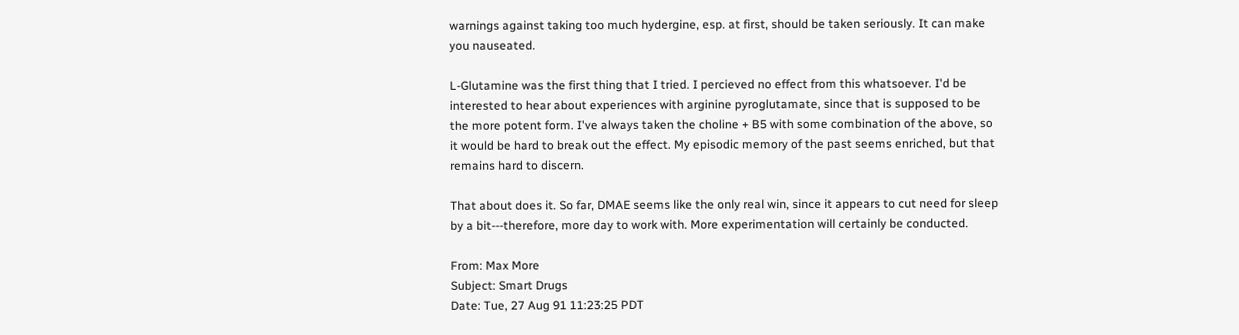warnings against taking too much hydergine, esp. at first, should be taken seriously. It can make you nauseated.

L-Glutamine was the first thing that I tried. I percieved no effect from this whatsoever. I'd be interested to hear about experiences with arginine pyroglutamate, since that is supposed to be the more potent form. I've always taken the choline + B5 with some combination of the above, so it would be hard to break out the effect. My episodic memory of the past seems enriched, but that remains hard to discern.

That about does it. So far, DMAE seems like the only real win, since it appears to cut need for sleep by a bit---therefore, more day to work with. More experimentation will certainly be conducted.

From: Max More
Subject: Smart Drugs
Date: Tue, 27 Aug 91 11:23:25 PDT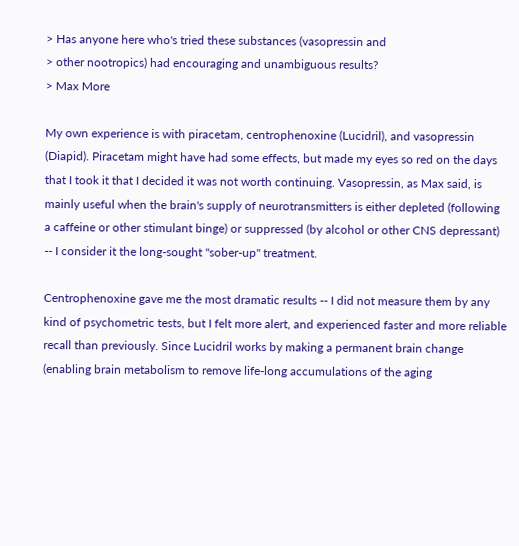> Has anyone here who's tried these substances (vasopressin and
> other nootropics) had encouraging and unambiguous results?
> Max More

My own experience is with piracetam, centrophenoxine (Lucidril), and vasopressin (Diapid). Piracetam might have had some effects, but made my eyes so red on the days that I took it that I decided it was not worth continuing. Vasopressin, as Max said, is mainly useful when the brain's supply of neurotransmitters is either depleted (following a caffeine or other stimulant binge) or suppressed (by alcohol or other CNS depressant) -- I consider it the long-sought "sober-up" treatment.

Centrophenoxine gave me the most dramatic results -- I did not measure them by any kind of psychometric tests, but I felt more alert, and experienced faster and more reliable recall than previously. Since Lucidril works by making a permanent brain change (enabling brain metabolism to remove life-long accumulations of the aging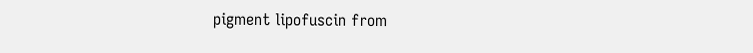pigment lipofuscin from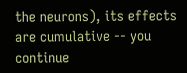the neurons), its effects are cumulative -- you continue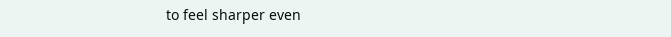to feel sharper even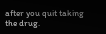after you quit taking the drug.